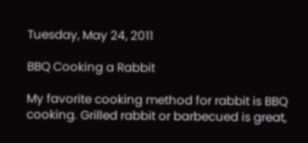Tuesday, May 24, 2011

BBQ Cooking a Rabbit

My favorite cooking method for rabbit is BBQ cooking. Grilled rabbit or barbecued is great,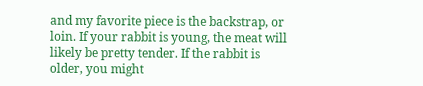and my favorite piece is the backstrap, or loin. If your rabbit is young, the meat will likely be pretty tender. If the rabbit is older, you might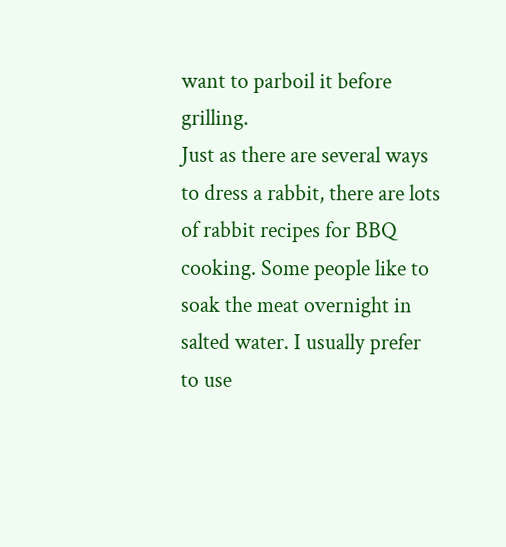want to parboil it before grilling.
Just as there are several ways to dress a rabbit, there are lots of rabbit recipes for BBQ cooking. Some people like to soak the meat overnight in salted water. I usually prefer to use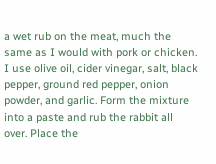a wet rub on the meat, much the same as I would with pork or chicken. I use olive oil, cider vinegar, salt, black pepper, ground red pepper, onion powder, and garlic. Form the mixture into a paste and rub the rabbit all over. Place the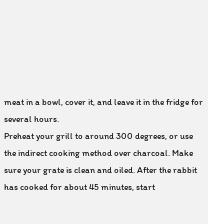meat in a bowl, cover it, and leave it in the fridge for several hours.
Preheat your grill to around 300 degrees, or use the indirect cooking method over charcoal. Make sure your grate is clean and oiled. After the rabbit has cooked for about 45 minutes, start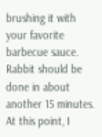brushing it with your favorite barbecue sauce. Rabbit should be done in about another 15 minutes. At this point, I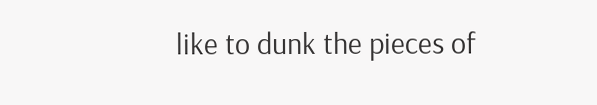like to dunk the pieces of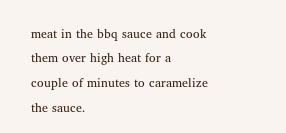meat in the bbq sauce and cook them over high heat for a couple of minutes to caramelize the sauce.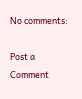No comments:

Post a Comment